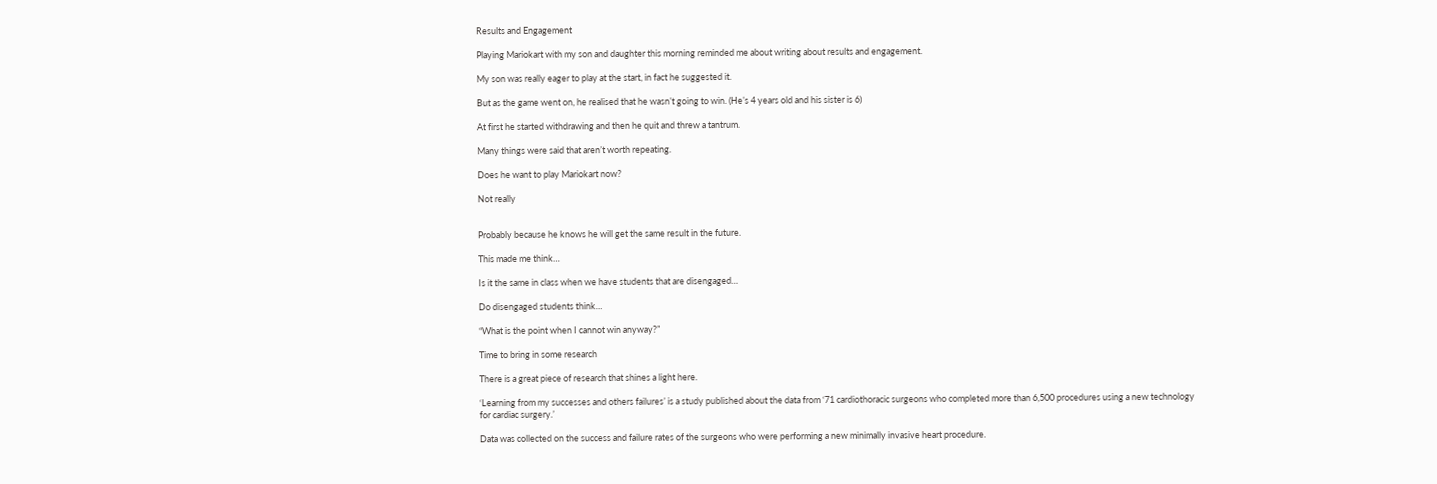Results and Engagement

Playing Mariokart with my son and daughter this morning reminded me about writing about results and engagement.

My son was really eager to play at the start, in fact he suggested it.

But as the game went on, he realised that he wasn’t going to win. (He’s 4 years old and his sister is 6)

At first he started withdrawing and then he quit and threw a tantrum.

Many things were said that aren’t worth repeating.

Does he want to play Mariokart now?

Not really


Probably because he knows he will get the same result in the future.

This made me think…

Is it the same in class when we have students that are disengaged…

Do disengaged students think…

“What is the point when I cannot win anyway?”

Time to bring in some research

There is a great piece of research that shines a light here.

‘Learning from my successes and others failures’ is a study published about the data from ‘71 cardiothoracic surgeons who completed more than 6,500 procedures using a new technology for cardiac surgery.’

Data was collected on the success and failure rates of the surgeons who were performing a new minimally invasive heart procedure.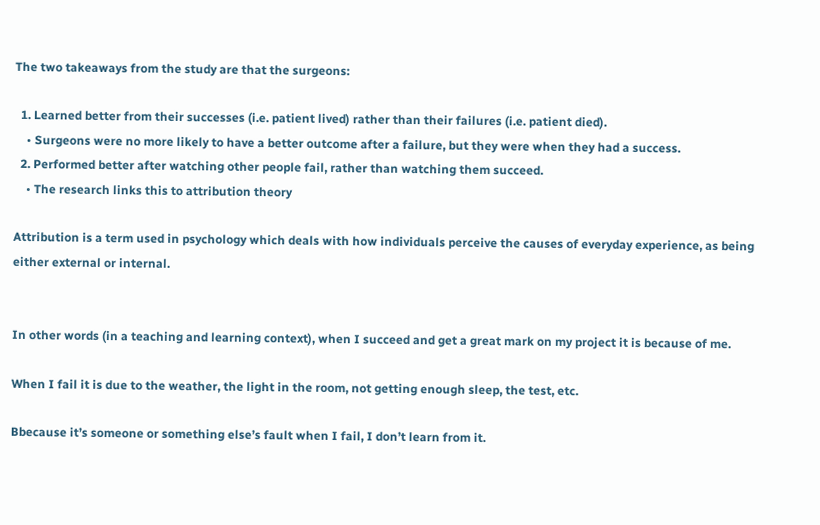The two takeaways from the study are that the surgeons:

  1. Learned better from their successes (i.e. patient lived) rather than their failures (i.e. patient died).
    • Surgeons were no more likely to have a better outcome after a failure, but they were when they had a success.
  2. Performed better after watching other people fail, rather than watching them succeed.
    • The research links this to attribution theory

Attribution is a term used in psychology which deals with how individuals perceive the causes of everyday experience, as being either external or internal.


In other words (in a teaching and learning context), when I succeed and get a great mark on my project it is because of me.

When I fail it is due to the weather, the light in the room, not getting enough sleep, the test, etc.

Bbecause it’s someone or something else’s fault when I fail, I don’t learn from it.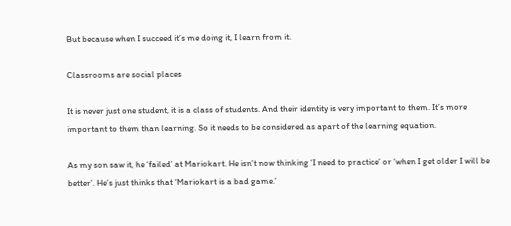But because when I succeed it’s me doing it, I learn from it.

Classrooms are social places

It is never just one student, it is a class of students. And their identity is very important to them. It’s more important to them than learning. So it needs to be considered as apart of the learning equation.

As my son saw it, he ‘failed’ at Mariokart. He isn’t now thinking ‘I need to practice’ or ‘when I get older I will be better’. He’s just thinks that ‘Mariokart is a bad game.’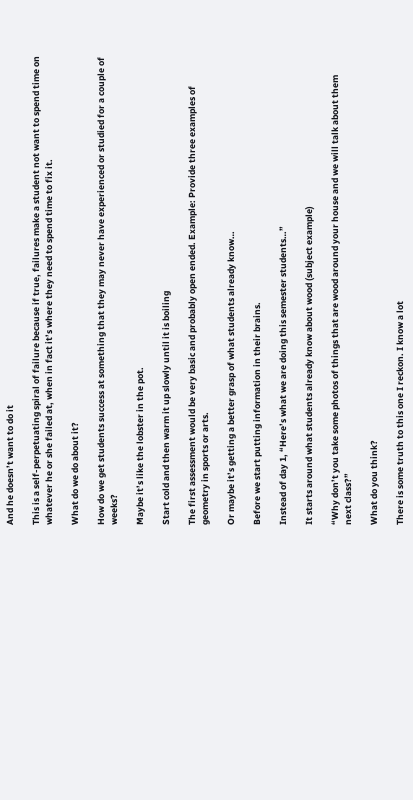And he doesn’t want to do it

This is a self-perpetuating spiral of failure because if true, failures make a student not want to spend time on whatever he or she failed at, when in fact it’s where they need to spend time to fix it.

What do we do about it?

How do we get students success at something that they may never have experienced or studied for a couple of weeks?

Maybe it’s like the lobster in the pot.

Start cold and then warm it up slowly until it is boiling

The first assessment would be very basic and probably open ended. Example: Provide three examples of geometry in sports or arts.

Or maybe it’s getting a better grasp of what students already know…

Before we start putting information in their brains.

Instead of day 1, “Here’s what we are doing this semester students…”

It starts around what students already know about wood (subject example)

“Why don’t you take some photos of things that are wood around your house and we will talk about them next class?”

What do you think?

There is some truth to this one I reckon. I know a lot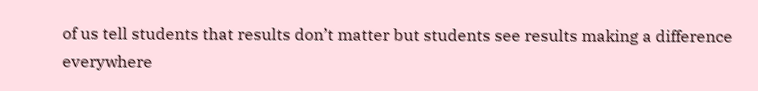of us tell students that results don’t matter but students see results making a difference everywhere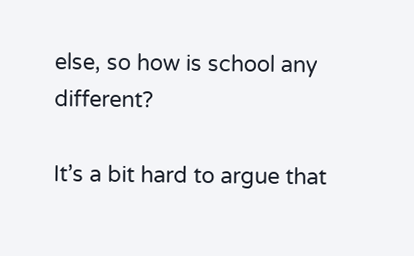else, so how is school any different?

It’s a bit hard to argue that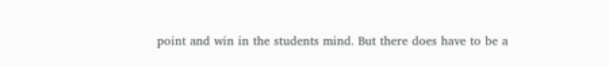point and win in the students mind. But there does have to be a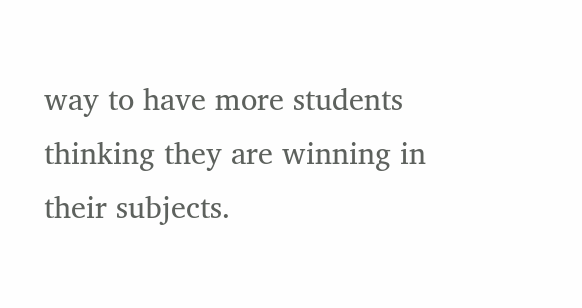way to have more students thinking they are winning in their subjects.